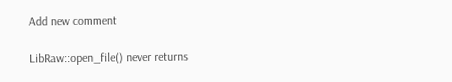Add new comment

LibRaw::open_file() never returns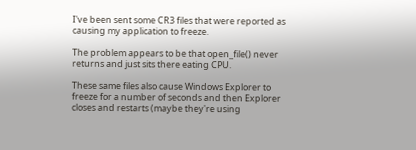I've been sent some CR3 files that were reported as causing my application to freeze.

The problem appears to be that open_file() never returns and just sits there eating CPU.

These same files also cause Windows Explorer to freeze for a number of seconds and then Explorer closes and restarts (maybe they're using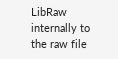LibRaw internally to the raw file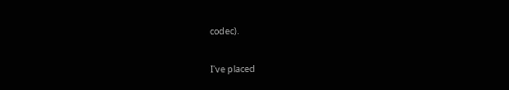codec).

I've placed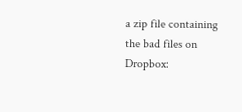a zip file containing the bad files on Dropbox: